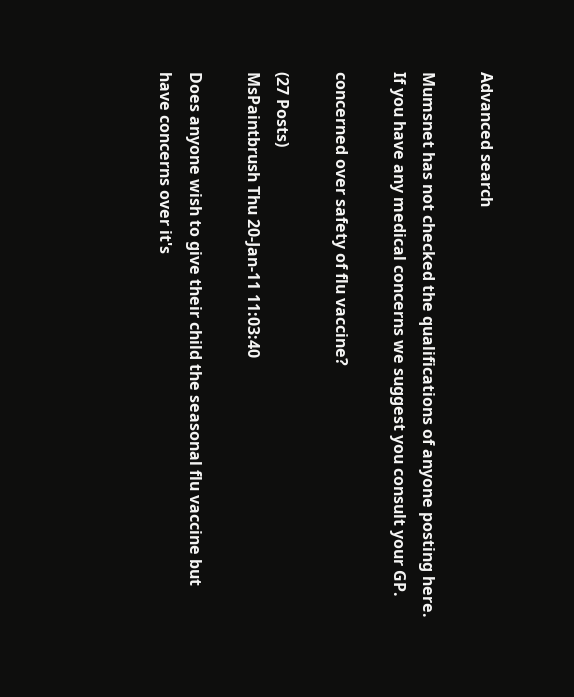Advanced search

Mumsnet has not checked the qualifications of anyone posting here. If you have any medical concerns we suggest you consult your GP.

concerned over safety of flu vaccine?

(27 Posts)
MsPaintbrush Thu 20-Jan-11 11:03:40

Does anyone wish to give their child the seasonal flu vaccine but have concerns over it's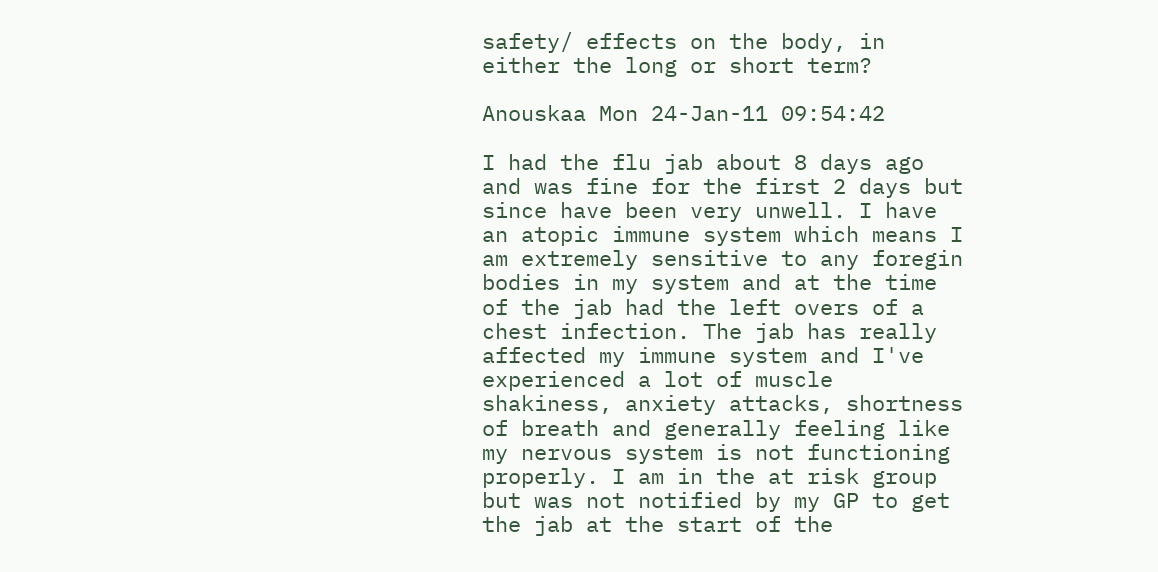safety/ effects on the body, in either the long or short term?

Anouskaa Mon 24-Jan-11 09:54:42

I had the flu jab about 8 days ago and was fine for the first 2 days but since have been very unwell. I have an atopic immune system which means I am extremely sensitive to any foregin bodies in my system and at the time of the jab had the left overs of a chest infection. The jab has really affected my immune system and I've experienced a lot of muscle shakiness, anxiety attacks, shortness of breath and generally feeling like my nervous system is not functioning properly. I am in the at risk group but was not notified by my GP to get the jab at the start of the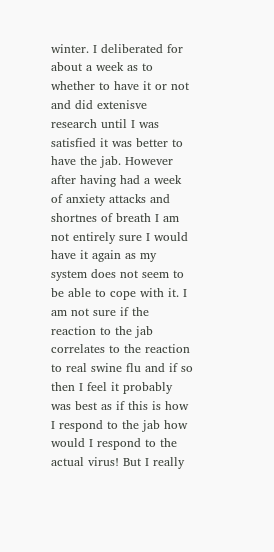winter. I deliberated for about a week as to whether to have it or not and did extenisve research until I was satisfied it was better to have the jab. However after having had a week of anxiety attacks and shortnes of breath I am not entirely sure I would have it again as my system does not seem to be able to cope with it. I am not sure if the reaction to the jab correlates to the reaction to real swine flu and if so then I feel it probably was best as if this is how I respond to the jab how would I respond to the actual virus! But I really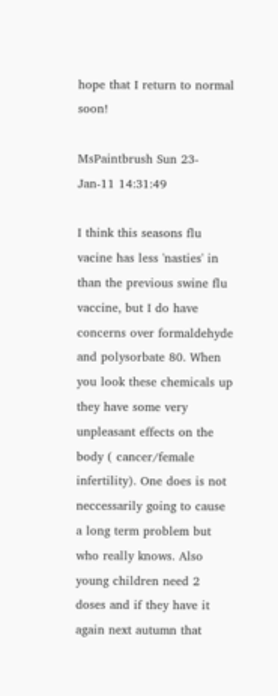hope that I return to normal soon!

MsPaintbrush Sun 23-Jan-11 14:31:49

I think this seasons flu vacine has less 'nasties' in than the previous swine flu vaccine, but I do have concerns over formaldehyde and polysorbate 80. When you look these chemicals up they have some very unpleasant effects on the body ( cancer/female infertility). One does is not neccessarily going to cause a long term problem but who really knows. Also young children need 2 doses and if they have it again next autumn that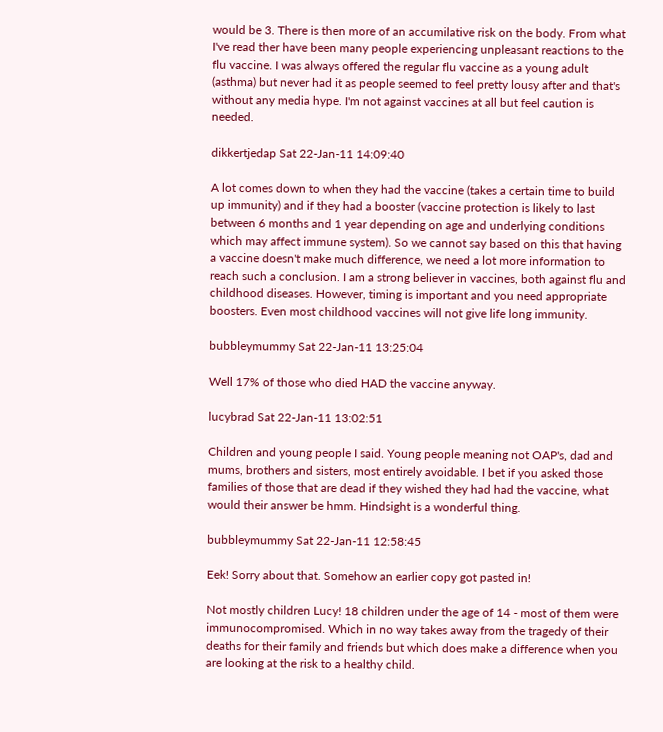would be 3. There is then more of an accumilative risk on the body. From what I've read ther have been many people experiencing unpleasant reactions to the flu vaccine. I was always offered the regular flu vaccine as a young adult (asthma) but never had it as people seemed to feel pretty lousy after and that's without any media hype. I'm not against vaccines at all but feel caution is needed.

dikkertjedap Sat 22-Jan-11 14:09:40

A lot comes down to when they had the vaccine (takes a certain time to build up immunity) and if they had a booster (vaccine protection is likely to last between 6 months and 1 year depending on age and underlying conditions which may affect immune system). So we cannot say based on this that having a vaccine doesn't make much difference, we need a lot more information to reach such a conclusion. I am a strong believer in vaccines, both against flu and childhood diseases. However, timing is important and you need appropriate boosters. Even most childhood vaccines will not give life long immunity.

bubbleymummy Sat 22-Jan-11 13:25:04

Well 17% of those who died HAD the vaccine anyway.

lucybrad Sat 22-Jan-11 13:02:51

Children and young people I said. Young people meaning not OAP's, dad and mums, brothers and sisters, most entirely avoidable. I bet if you asked those families of those that are dead if they wished they had had the vaccine, what would their answer be hmm. Hindsight is a wonderful thing.

bubbleymummy Sat 22-Jan-11 12:58:45

Eek! Sorry about that. Somehow an earlier copy got pasted in!

Not mostly children Lucy! 18 children under the age of 14 - most of them were immunocompromised. Which in no way takes away from the tragedy of their deaths for their family and friends but which does make a difference when you are looking at the risk to a healthy child.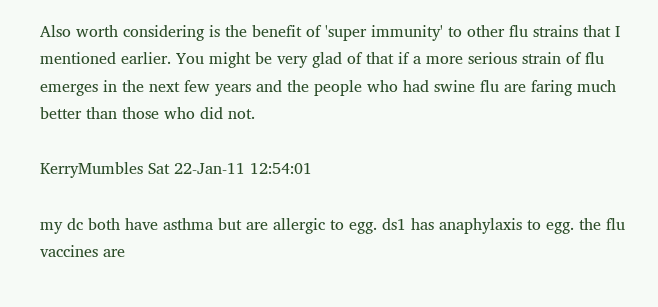Also worth considering is the benefit of 'super immunity' to other flu strains that I mentioned earlier. You might be very glad of that if a more serious strain of flu emerges in the next few years and the people who had swine flu are faring much better than those who did not.

KerryMumbles Sat 22-Jan-11 12:54:01

my dc both have asthma but are allergic to egg. ds1 has anaphylaxis to egg. the flu vaccines are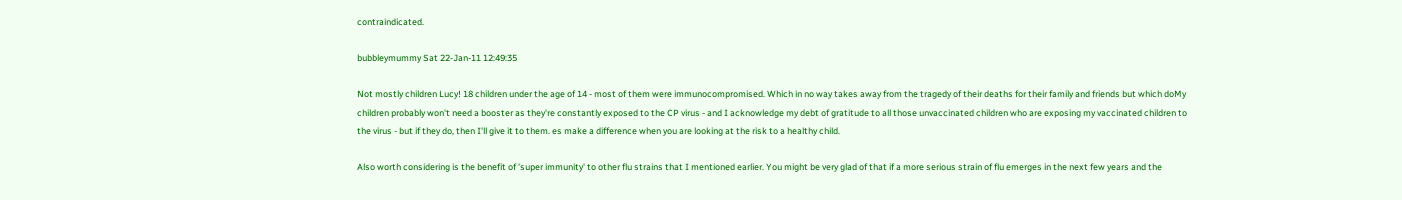contraindicated.

bubbleymummy Sat 22-Jan-11 12:49:35

Not mostly children Lucy! 18 children under the age of 14 - most of them were immunocompromised. Which in no way takes away from the tragedy of their deaths for their family and friends but which doMy children probably won't need a booster as they're constantly exposed to the CP virus - and I acknowledge my debt of gratitude to all those unvaccinated children who are exposing my vaccinated children to the virus - but if they do, then I'll give it to them. es make a difference when you are looking at the risk to a healthy child.

Also worth considering is the benefit of 'super immunity' to other flu strains that I mentioned earlier. You might be very glad of that if a more serious strain of flu emerges in the next few years and the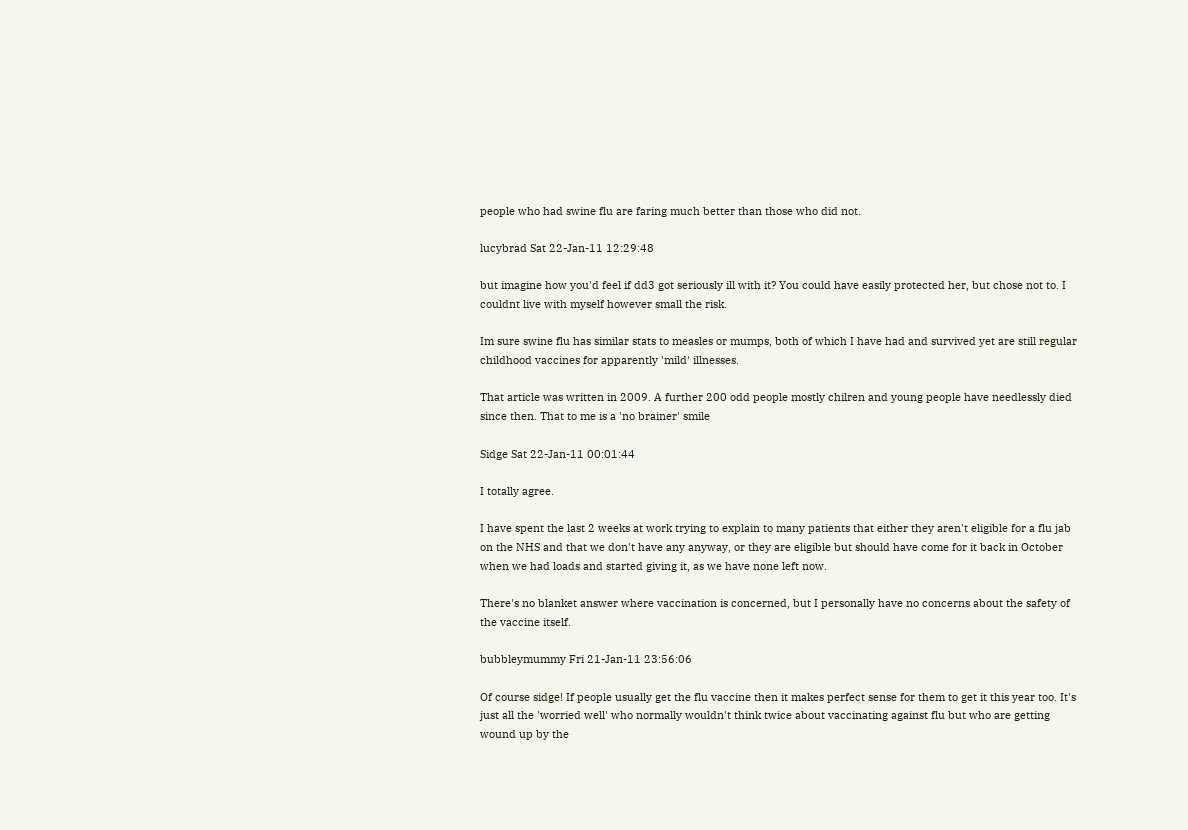people who had swine flu are faring much better than those who did not.

lucybrad Sat 22-Jan-11 12:29:48

but imagine how you'd feel if dd3 got seriously ill with it? You could have easily protected her, but chose not to. I couldnt live with myself however small the risk.

Im sure swine flu has similar stats to measles or mumps, both of which I have had and survived yet are still regular childhood vaccines for apparently 'mild' illnesses.

That article was written in 2009. A further 200 odd people mostly chilren and young people have needlessly died since then. That to me is a 'no brainer' smile

Sidge Sat 22-Jan-11 00:01:44

I totally agree.

I have spent the last 2 weeks at work trying to explain to many patients that either they aren't eligible for a flu jab on the NHS and that we don't have any anyway, or they are eligible but should have come for it back in October when we had loads and started giving it, as we have none left now.

There's no blanket answer where vaccination is concerned, but I personally have no concerns about the safety of the vaccine itself.

bubbleymummy Fri 21-Jan-11 23:56:06

Of course sidge! If people usually get the flu vaccine then it makes perfect sense for them to get it this year too. It's just all the 'worried well' who normally wouldn't think twice about vaccinating against flu but who are getting wound up by the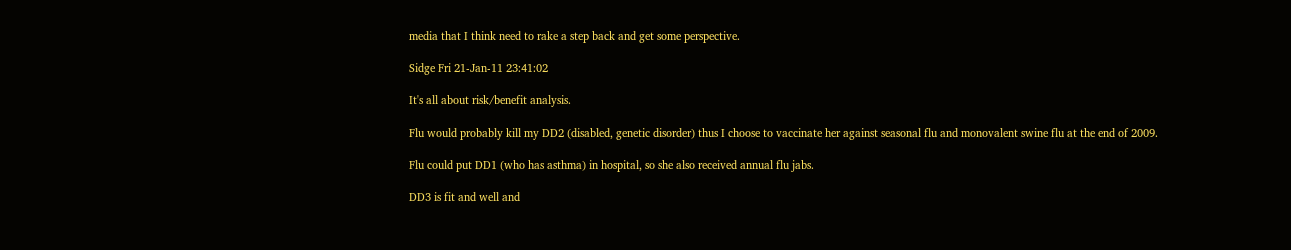media that I think need to rake a step back and get some perspective.

Sidge Fri 21-Jan-11 23:41:02

It's all about risk/benefit analysis.

Flu would probably kill my DD2 (disabled, genetic disorder) thus I choose to vaccinate her against seasonal flu and monovalent swine flu at the end of 2009.

Flu could put DD1 (who has asthma) in hospital, so she also received annual flu jabs.

DD3 is fit and well and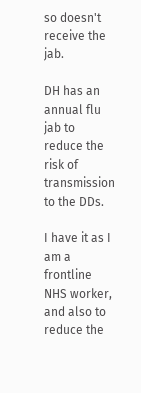so doesn't receive the jab.

DH has an annual flu jab to reduce the risk of transmission to the DDs.

I have it as I am a frontline NHS worker, and also to reduce the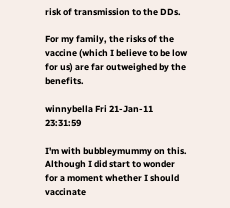risk of transmission to the DDs.

For my family, the risks of the vaccine (which I believe to be low for us) are far outweighed by the benefits.

winnybella Fri 21-Jan-11 23:31:59

I'm with bubbleymummy on this. Although I did start to wonder for a moment whether I should vaccinate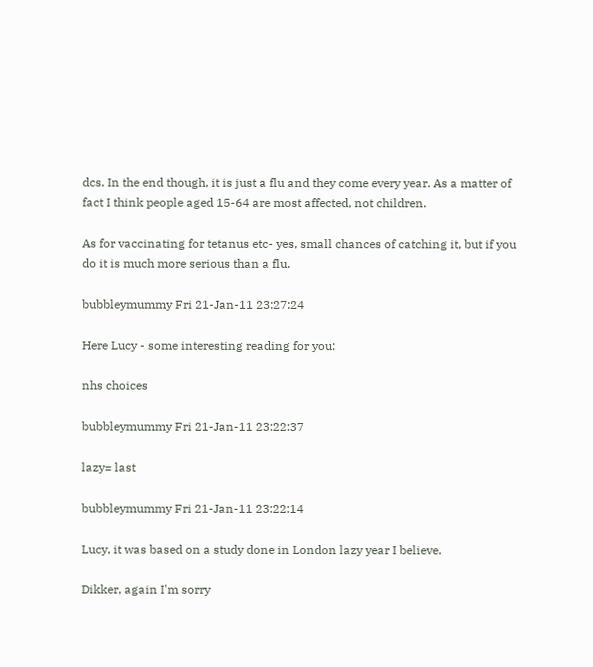dcs. In the end though, it is just a flu and they come every year. As a matter of fact I think people aged 15-64 are most affected, not children.

As for vaccinating for tetanus etc- yes, small chances of catching it, but if you do it is much more serious than a flu.

bubbleymummy Fri 21-Jan-11 23:27:24

Here Lucy - some interesting reading for you:

nhs choices

bubbleymummy Fri 21-Jan-11 23:22:37

lazy= last

bubbleymummy Fri 21-Jan-11 23:22:14

Lucy, it was based on a study done in London lazy year I believe.

Dikker, again I'm sorry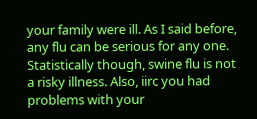your family were ill. As I said before, any flu can be serious for any one. Statistically though, swine flu is not a risky illness. Also, iirc you had problems with your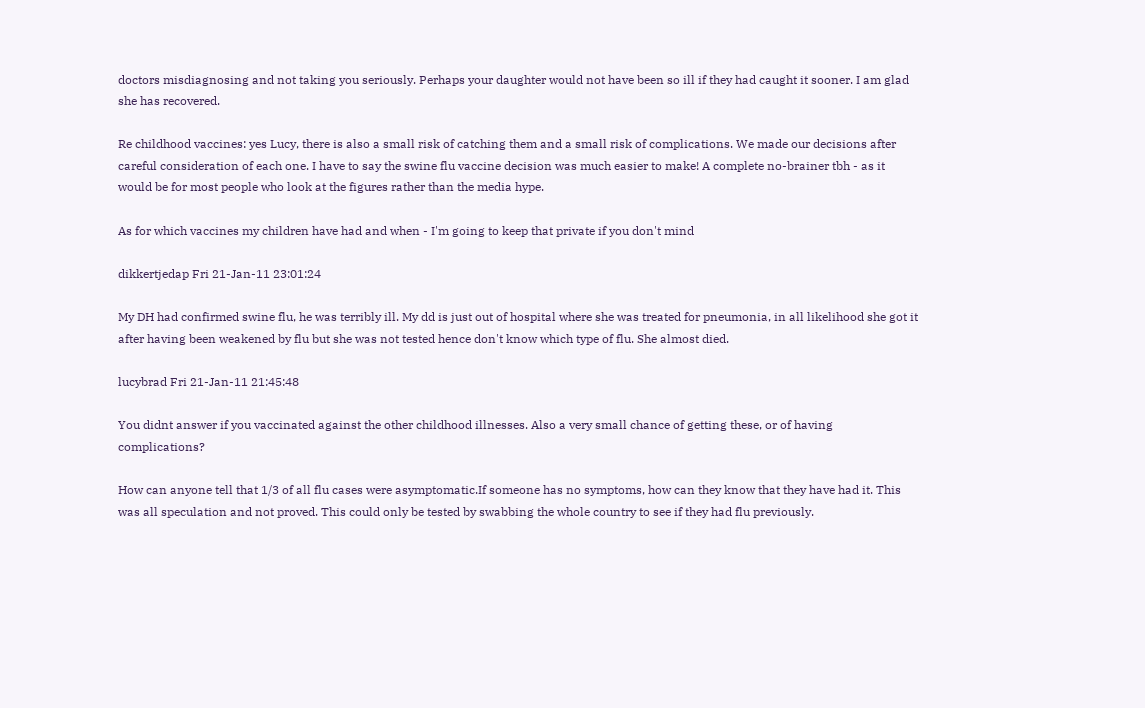doctors misdiagnosing and not taking you seriously. Perhaps your daughter would not have been so ill if they had caught it sooner. I am glad she has recovered.

Re childhood vaccines: yes Lucy, there is also a small risk of catching them and a small risk of complications. We made our decisions after careful consideration of each one. I have to say the swine flu vaccine decision was much easier to make! A complete no-brainer tbh - as it would be for most people who look at the figures rather than the media hype.

As for which vaccines my children have had and when - I'm going to keep that private if you don't mind

dikkertjedap Fri 21-Jan-11 23:01:24

My DH had confirmed swine flu, he was terribly ill. My dd is just out of hospital where she was treated for pneumonia, in all likelihood she got it after having been weakened by flu but she was not tested hence don't know which type of flu. She almost died.

lucybrad Fri 21-Jan-11 21:45:48

You didnt answer if you vaccinated against the other childhood illnesses. Also a very small chance of getting these, or of having complications?

How can anyone tell that 1/3 of all flu cases were asymptomatic.If someone has no symptoms, how can they know that they have had it. This was all speculation and not proved. This could only be tested by swabbing the whole country to see if they had flu previously.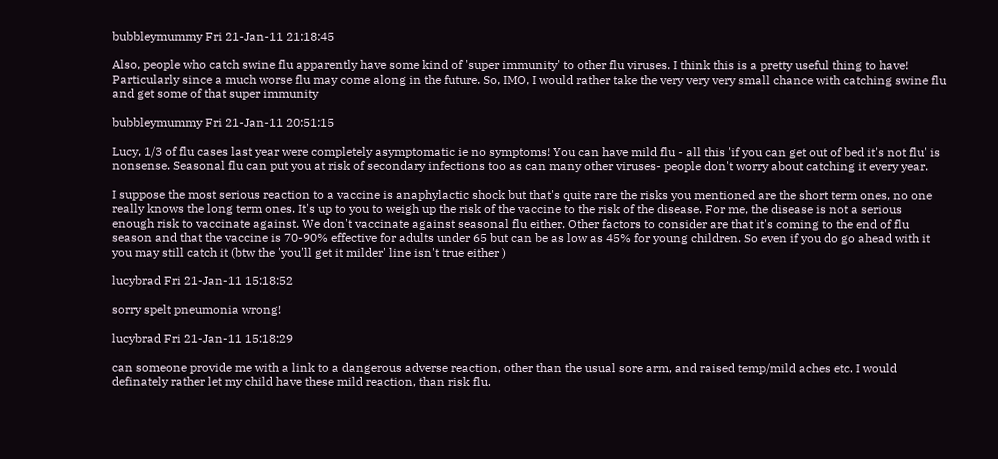bubbleymummy Fri 21-Jan-11 21:18:45

Also, people who catch swine flu apparently have some kind of 'super immunity' to other flu viruses. I think this is a pretty useful thing to have! Particularly since a much worse flu may come along in the future. So, IMO, I would rather take the very very very small chance with catching swine flu and get some of that super immunity

bubbleymummy Fri 21-Jan-11 20:51:15

Lucy, 1/3 of flu cases last year were completely asymptomatic ie no symptoms! You can have mild flu - all this 'if you can get out of bed it's not flu' is nonsense. Seasonal flu can put you at risk of secondary infections too as can many other viruses- people don't worry about catching it every year.

I suppose the most serious reaction to a vaccine is anaphylactic shock but that's quite rare the risks you mentioned are the short term ones, no one really knows the long term ones. It's up to you to weigh up the risk of the vaccine to the risk of the disease. For me, the disease is not a serious enough risk to vaccinate against. We don't vaccinate against seasonal flu either. Other factors to consider are that it's coming to the end of flu season and that the vaccine is 70-90% effective for adults under 65 but can be as low as 45% for young children. So even if you do go ahead with it you may still catch it (btw the 'you'll get it milder' line isn't true either )

lucybrad Fri 21-Jan-11 15:18:52

sorry spelt pneumonia wrong!

lucybrad Fri 21-Jan-11 15:18:29

can someone provide me with a link to a dangerous adverse reaction, other than the usual sore arm, and raised temp/mild aches etc. I would definately rather let my child have these mild reaction, than risk flu.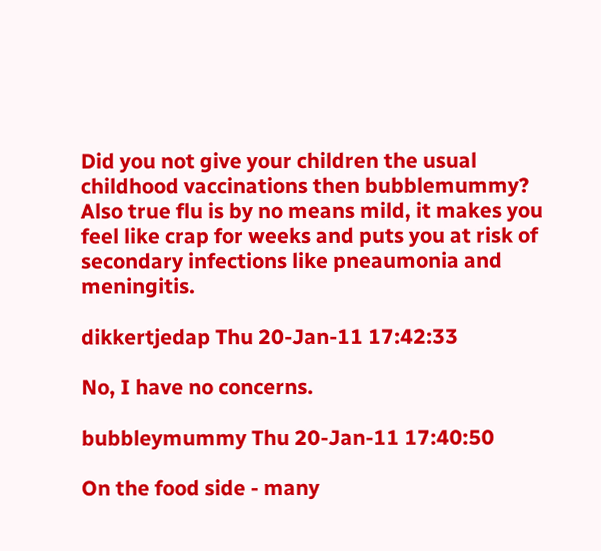Did you not give your children the usual childhood vaccinations then bubblemummy? Also true flu is by no means mild, it makes you feel like crap for weeks and puts you at risk of secondary infections like pneaumonia and meningitis.

dikkertjedap Thu 20-Jan-11 17:42:33

No, I have no concerns.

bubbleymummy Thu 20-Jan-11 17:40:50

On the food side - many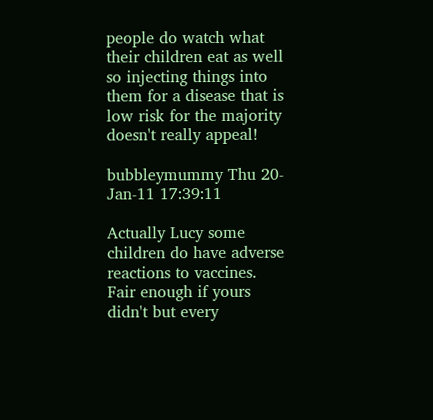people do watch what their children eat as well so injecting things into them for a disease that is low risk for the majority doesn't really appeal!

bubbleymummy Thu 20-Jan-11 17:39:11

Actually Lucy some children do have adverse reactions to vaccines. Fair enough if yours didn't but every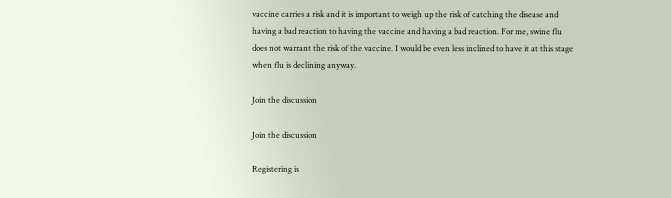vaccine carries a risk and it is important to weigh up the risk of catching the disease and having a bad reaction to having the vaccine and having a bad reaction. For me, swine flu does not warrant the risk of the vaccine. I would be even less inclined to have it at this stage when flu is declining anyway.

Join the discussion

Join the discussion

Registering is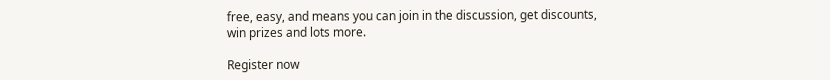free, easy, and means you can join in the discussion, get discounts, win prizes and lots more.

Register now